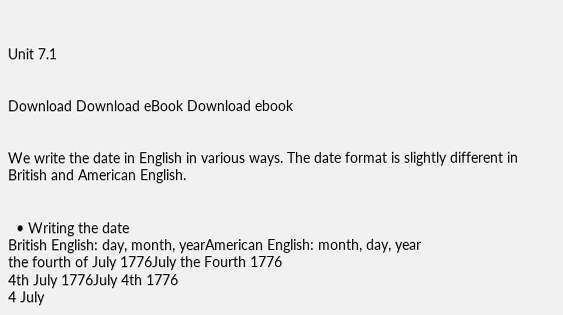Unit 7.1


Download Download eBook Download ebook


We write the date in English in various ways. The date format is slightly different in British and American English.


  • Writing the date
British English: day, month, yearAmerican English: month, day, year
the fourth of July 1776July the Fourth 1776
4th July 1776July 4th 1776
4 July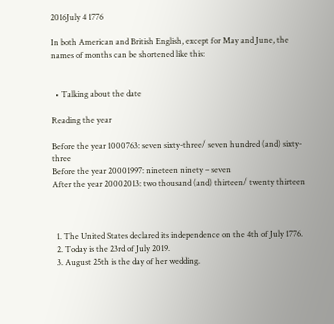2016July 4 1776

In both American and British English, except for May and June, the names of months can be shortened like this:


  • Talking about the date

Reading the year

Before the year 1000763: seven sixty-three/ seven hundred (and) sixty-three
Before the year 20001997: nineteen ninety – seven
After the year 20002013: two thousand (and) thirteen/ twenty thirteen



  1. The United States declared its independence on the 4th of July 1776.
  2. Today is the 23rd of July 2019.
  3. August 25th is the day of her wedding.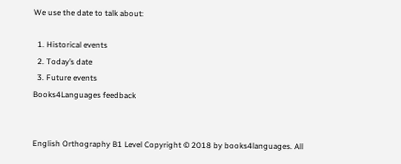We use the date to talk about:

  1. Historical events
  2. Today’s date
  3. Future events
Books4Languages feedback


English Orthography B1 Level Copyright © 2018 by books4languages. All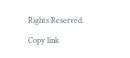Rights Reserved.

Copy link